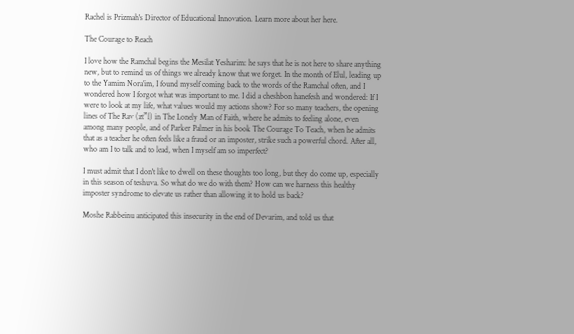Rachel is Prizmah's Director of Educational Innovation. Learn more about her here.

The Courage to Reach

I love how the Ramchal begins the Mesilat Yesharim: he says that he is not here to share anything new, but to remind us of things we already know that we forget. In the month of Elul, leading up to the Yamim Nora’im, I found myself coming back to the words of the Ramchal often, and I wondered how I forgot what was important to me. I did a cheshbon hanefesh and wondered: If I were to look at my life, what values would my actions show? For so many teachers, the opening lines of The Rav (zt”l) in The Lonely Man of Faith, where he admits to feeling alone, even among many people, and of Parker Palmer in his book The Courage To Teach, when he admits that as a teacher he often feels like a fraud or an imposter, strike such a powerful chord. After all, who am I to talk and to lead, when I myself am so imperfect?

I must admit that I don't like to dwell on these thoughts too long, but they do come up, especially in this season of teshuva. So what do we do with them? How can we harness this healthy imposter syndrome to elevate us rather than allowing it to hold us back?

Moshe Rabbeinu anticipated this insecurity in the end of Devarim, and told us that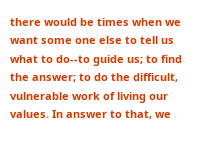there would be times when we want some one else to tell us what to do--to guide us; to find the answer; to do the difficult, vulnerable work of living our values. In answer to that, we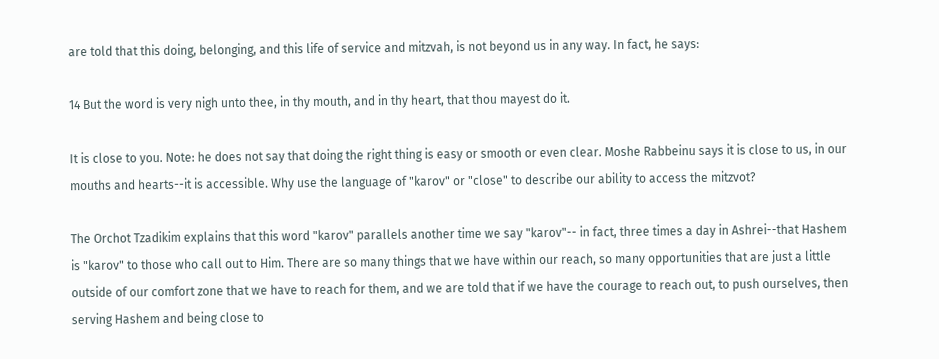are told that this doing, belonging, and this life of service and mitzvah, is not beyond us in any way. In fact, he says:

14 But the word is very nigh unto thee, in thy mouth, and in thy heart, that thou mayest do it.

It is close to you. Note: he does not say that doing the right thing is easy or smooth or even clear. Moshe Rabbeinu says it is close to us, in our mouths and hearts--it is accessible. Why use the language of "karov" or "close" to describe our ability to access the mitzvot?

The Orchot Tzadikim explains that this word "karov" parallels another time we say "karov"-- in fact, three times a day in Ashrei--that Hashem is "karov" to those who call out to Him. There are so many things that we have within our reach, so many opportunities that are just a little outside of our comfort zone that we have to reach for them, and we are told that if we have the courage to reach out, to push ourselves, then serving Hashem and being close to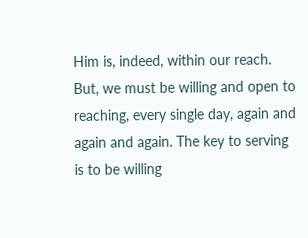Him is, indeed, within our reach. But, we must be willing and open to reaching, every single day, again and again and again. The key to serving is to be willing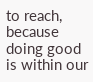to reach, because doing good is within our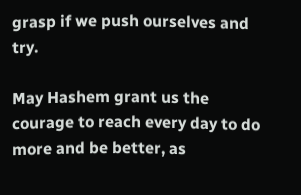grasp if we push ourselves and try.

May Hashem grant us the courage to reach every day to do more and be better, as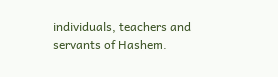individuals, teachers and servants of Hashem.